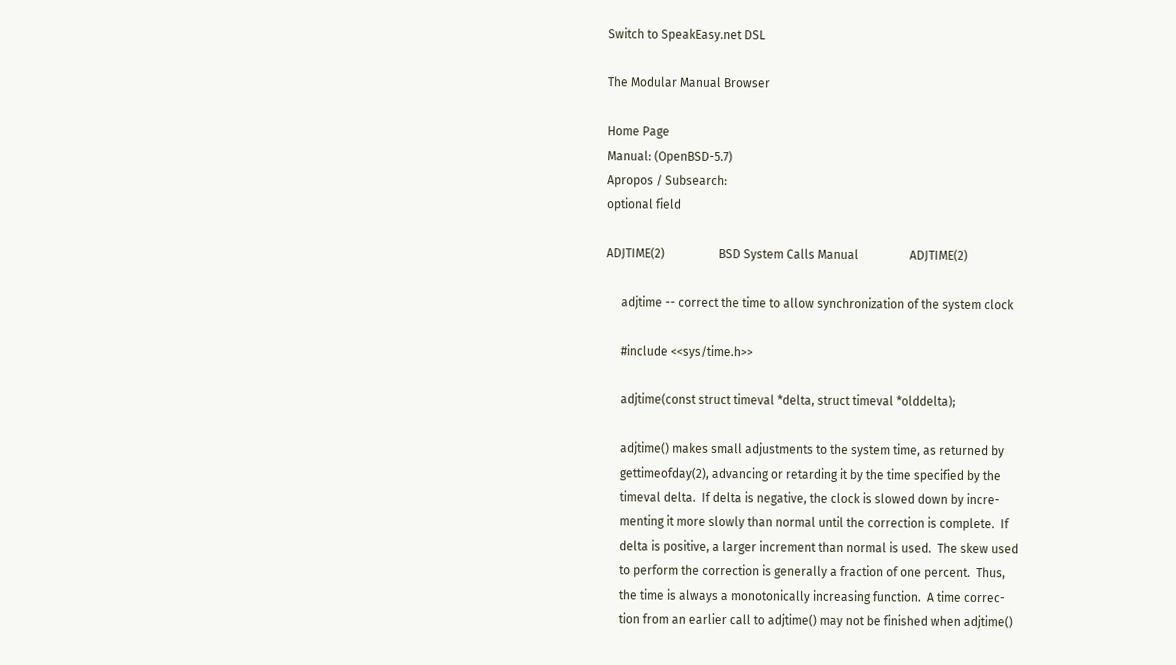Switch to SpeakEasy.net DSL

The Modular Manual Browser

Home Page
Manual: (OpenBSD-5.7)
Apropos / Subsearch:
optional field

ADJTIME(2)                  BSD System Calls Manual                 ADJTIME(2)

     adjtime -- correct the time to allow synchronization of the system clock

     #include <<sys/time.h>>

     adjtime(const struct timeval *delta, struct timeval *olddelta);

     adjtime() makes small adjustments to the system time, as returned by
     gettimeofday(2), advancing or retarding it by the time specified by the
     timeval delta.  If delta is negative, the clock is slowed down by incre-
     menting it more slowly than normal until the correction is complete.  If
     delta is positive, a larger increment than normal is used.  The skew used
     to perform the correction is generally a fraction of one percent.  Thus,
     the time is always a monotonically increasing function.  A time correc-
     tion from an earlier call to adjtime() may not be finished when adjtime()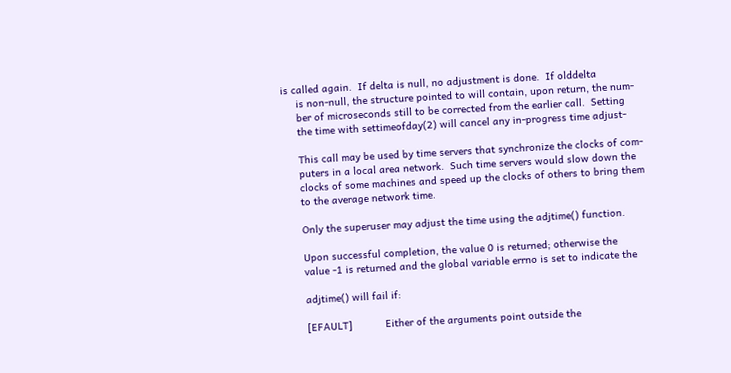is called again.  If delta is null, no adjustment is done.  If olddelta
     is non-null, the structure pointed to will contain, upon return, the num-
     ber of microseconds still to be corrected from the earlier call.  Setting
     the time with settimeofday(2) will cancel any in-progress time adjust-

     This call may be used by time servers that synchronize the clocks of com-
     puters in a local area network.  Such time servers would slow down the
     clocks of some machines and speed up the clocks of others to bring them
     to the average network time.

     Only the superuser may adjust the time using the adjtime() function.

     Upon successful completion, the value 0 is returned; otherwise the
     value -1 is returned and the global variable errno is set to indicate the

     adjtime() will fail if:

     [EFAULT]           Either of the arguments point outside the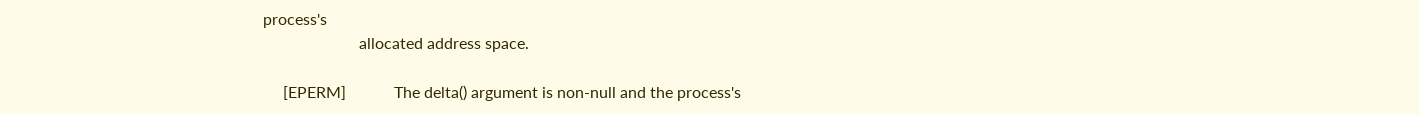process's
                        allocated address space.

     [EPERM]            The delta() argument is non-null and the process's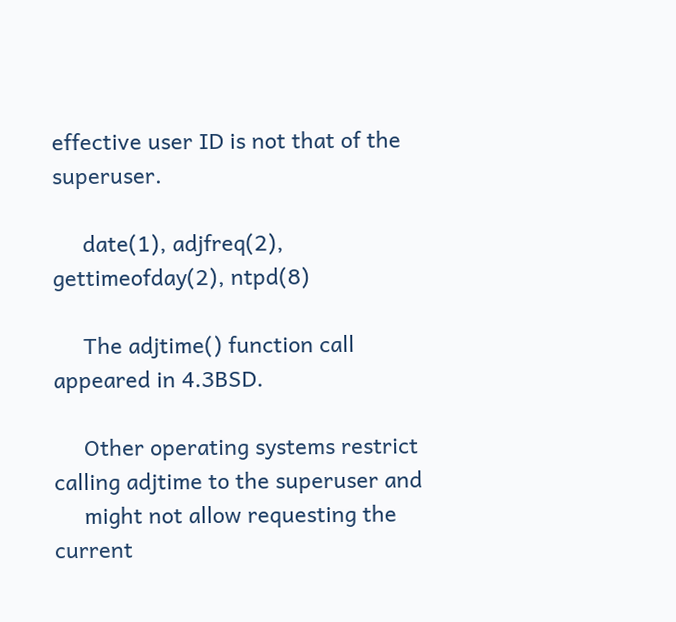effective user ID is not that of the superuser.

     date(1), adjfreq(2), gettimeofday(2), ntpd(8)

     The adjtime() function call appeared in 4.3BSD.

     Other operating systems restrict calling adjtime to the superuser and
     might not allow requesting the current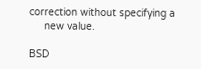correction without specifying a
     new value.

BSD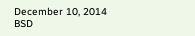December 10, 2014                           BSD